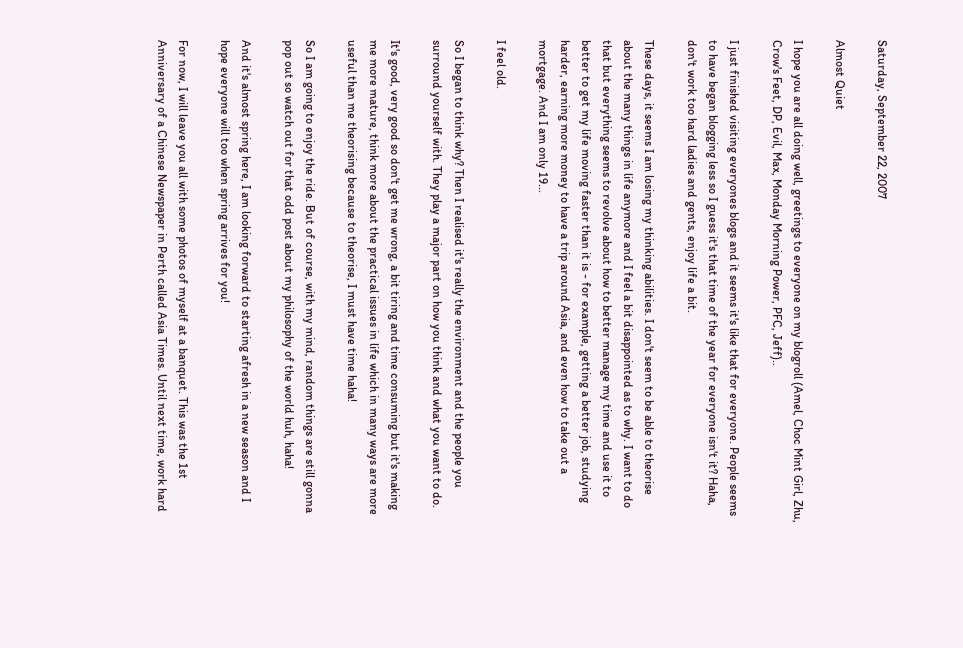Saturday, September 22, 2007

Almost Quiet

I hope you are all doing well, greetings to everyone on my blogroll (Amel, Choc Mint Girl, Zhu, Crow's Feet, DP, Evil, Max, Monday Morning Power, PFC, Jeff)..

I just finished visiting everyones blogs and it seems it's like that for everyone. People seems to have began blogging less so I guess it's that time of the year for everyone isn't it? Haha, don't work too hard ladies and gents, enjoy life a bit.

These days, it seems I am losing my thinking abilities. I don't seem to be able to theorise about the many things in life anymore and I feel a bit disappointed as to why. I want to do that but everything seems to revolve about how to better manage my time and use it to better to get my life moving faster than it is - for example, getting a better job, studying harder, earning more money to have a trip around Asia, and even how to take out a mortgage. And I am only 19...

I feel old.

So I began to think why? Then I realised it's really the environment and the people you surround yourself with. They play a major part on how you think and what you want to do.

It's good, very good so don't get me wrong, a bit tiring and time consuming but it's making me more mature, think more about the practical issues in life which in many ways are more useful than me theorising because to theorise, I must have time haha!

So I am going to enjoy the ride. But of course, with my mind, random things are still gonna pop out so watch out for that odd post about my philosophy of the world huh, haha!

And it's almost spring here, I am looking forward to starting afresh in a new season and I hope everyone will too when spring arrives for you!

For now, I will leave you all with some photos of myself at a banquet. This was the 1st Anniversary of a Chinese Newspaper in Perth called Asia Times. Until next time, work hard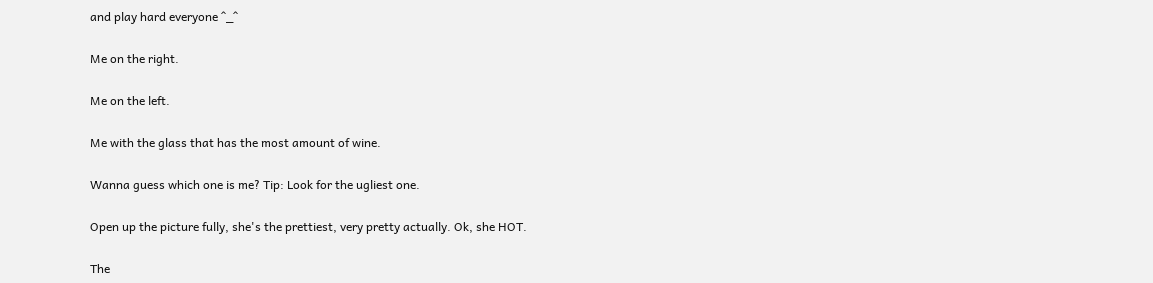and play hard everyone ^_^

Me on the right.

Me on the left.

Me with the glass that has the most amount of wine.

Wanna guess which one is me? Tip: Look for the ugliest one.

Open up the picture fully, she's the prettiest, very pretty actually. Ok, she HOT.

The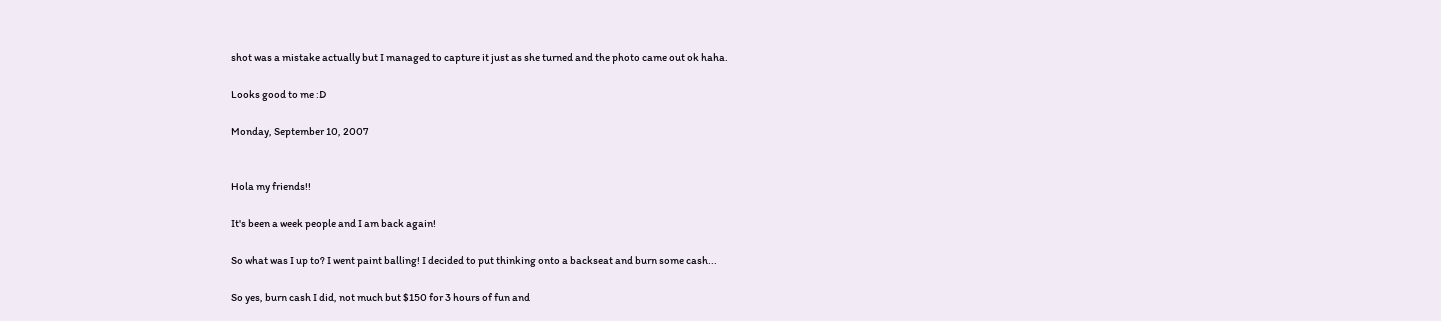shot was a mistake actually but I managed to capture it just as she turned and the photo came out ok haha.

Looks good to me :D

Monday, September 10, 2007


Hola my friends!!

It's been a week people and I am back again!

So what was I up to? I went paint balling! I decided to put thinking onto a backseat and burn some cash...

So yes, burn cash I did, not much but $150 for 3 hours of fun and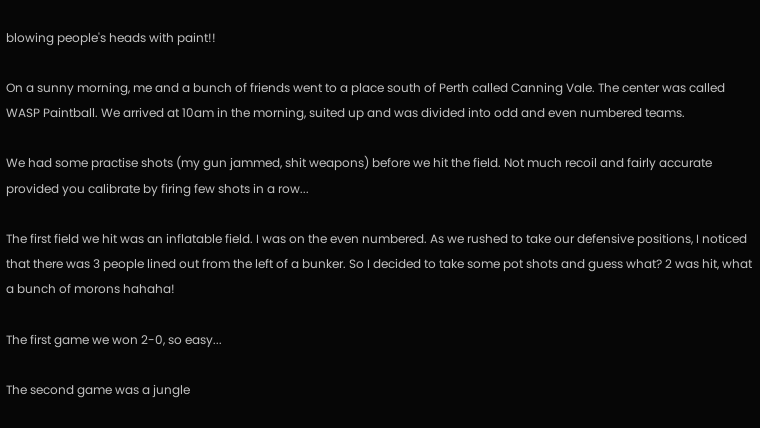blowing people's heads with paint!!

On a sunny morning, me and a bunch of friends went to a place south of Perth called Canning Vale. The center was called WASP Paintball. We arrived at 10am in the morning, suited up and was divided into odd and even numbered teams.

We had some practise shots (my gun jammed, shit weapons) before we hit the field. Not much recoil and fairly accurate provided you calibrate by firing few shots in a row...

The first field we hit was an inflatable field. I was on the even numbered. As we rushed to take our defensive positions, I noticed that there was 3 people lined out from the left of a bunker. So I decided to take some pot shots and guess what? 2 was hit, what a bunch of morons hahaha!

The first game we won 2-0, so easy...

The second game was a jungle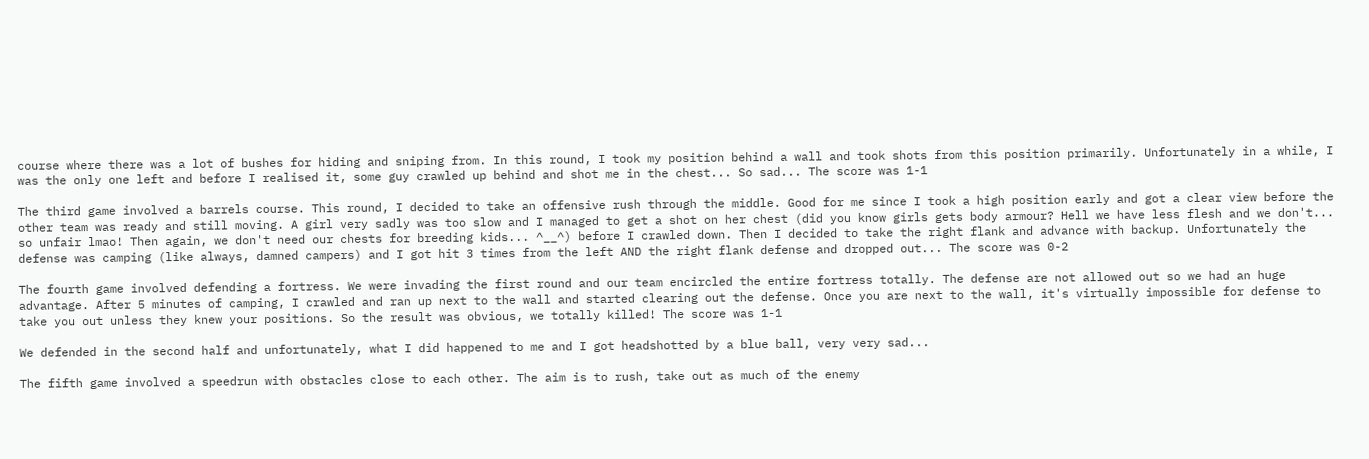course where there was a lot of bushes for hiding and sniping from. In this round, I took my position behind a wall and took shots from this position primarily. Unfortunately in a while, I was the only one left and before I realised it, some guy crawled up behind and shot me in the chest... So sad... The score was 1-1

The third game involved a barrels course. This round, I decided to take an offensive rush through the middle. Good for me since I took a high position early and got a clear view before the other team was ready and still moving. A girl very sadly was too slow and I managed to get a shot on her chest (did you know girls gets body armour? Hell we have less flesh and we don't... so unfair lmao! Then again, we don't need our chests for breeding kids... ^__^) before I crawled down. Then I decided to take the right flank and advance with backup. Unfortunately the defense was camping (like always, damned campers) and I got hit 3 times from the left AND the right flank defense and dropped out... The score was 0-2

The fourth game involved defending a fortress. We were invading the first round and our team encircled the entire fortress totally. The defense are not allowed out so we had an huge advantage. After 5 minutes of camping, I crawled and ran up next to the wall and started clearing out the defense. Once you are next to the wall, it's virtually impossible for defense to take you out unless they knew your positions. So the result was obvious, we totally killed! The score was 1-1

We defended in the second half and unfortunately, what I did happened to me and I got headshotted by a blue ball, very very sad...

The fifth game involved a speedrun with obstacles close to each other. The aim is to rush, take out as much of the enemy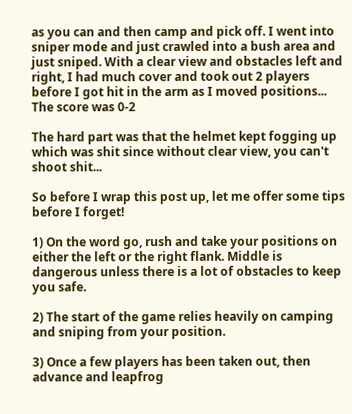as you can and then camp and pick off. I went into sniper mode and just crawled into a bush area and just sniped. With a clear view and obstacles left and right, I had much cover and took out 2 players before I got hit in the arm as I moved positions... The score was 0-2

The hard part was that the helmet kept fogging up which was shit since without clear view, you can't shoot shit...

So before I wrap this post up, let me offer some tips before I forget!

1) On the word go, rush and take your positions on either the left or the right flank. Middle is dangerous unless there is a lot of obstacles to keep you safe.

2) The start of the game relies heavily on camping and sniping from your position.

3) Once a few players has been taken out, then advance and leapfrog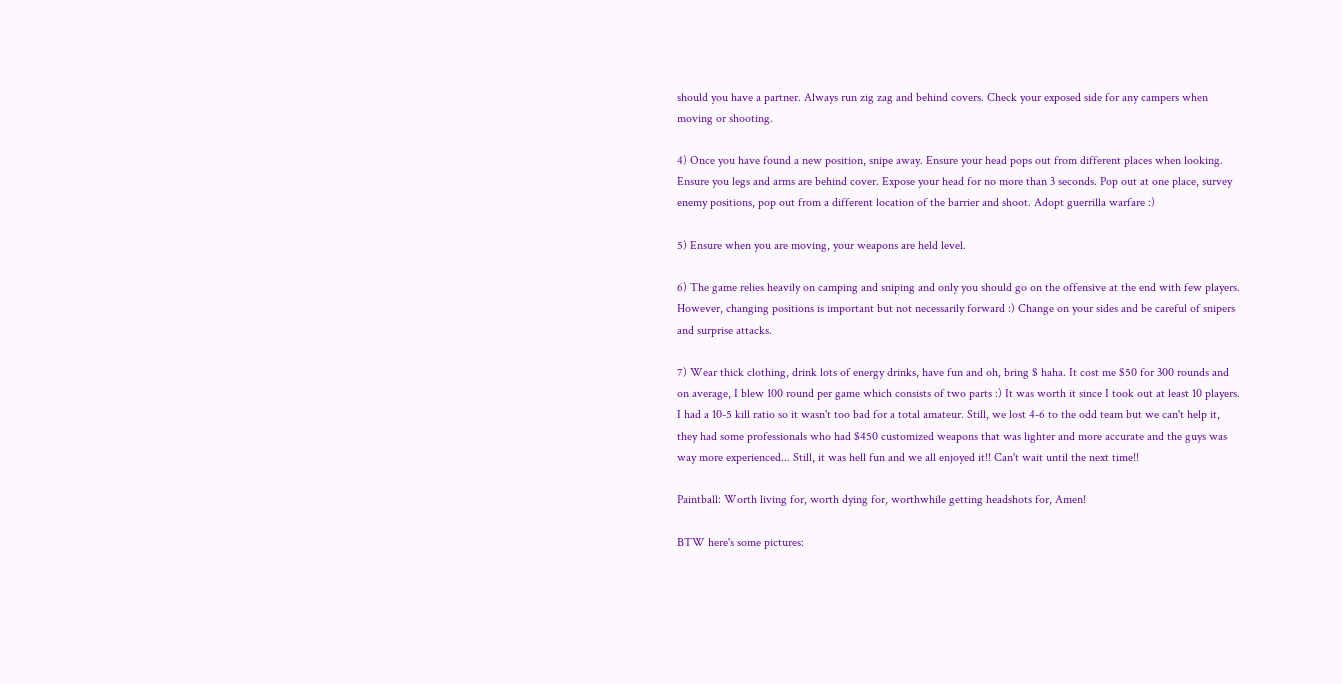should you have a partner. Always run zig zag and behind covers. Check your exposed side for any campers when moving or shooting.

4) Once you have found a new position, snipe away. Ensure your head pops out from different places when looking. Ensure you legs and arms are behind cover. Expose your head for no more than 3 seconds. Pop out at one place, survey enemy positions, pop out from a different location of the barrier and shoot. Adopt guerrilla warfare :)

5) Ensure when you are moving, your weapons are held level.

6) The game relies heavily on camping and sniping and only you should go on the offensive at the end with few players. However, changing positions is important but not necessarily forward :) Change on your sides and be careful of snipers and surprise attacks.

7) Wear thick clothing, drink lots of energy drinks, have fun and oh, bring $ haha. It cost me $50 for 300 rounds and on average, I blew 100 round per game which consists of two parts :) It was worth it since I took out at least 10 players. I had a 10-5 kill ratio so it wasn't too bad for a total amateur. Still, we lost 4-6 to the odd team but we can't help it, they had some professionals who had $450 customized weapons that was lighter and more accurate and the guys was way more experienced... Still, it was hell fun and we all enjoyed it!! Can't wait until the next time!!

Paintball: Worth living for, worth dying for, worthwhile getting headshots for, Amen!

BTW here's some pictures: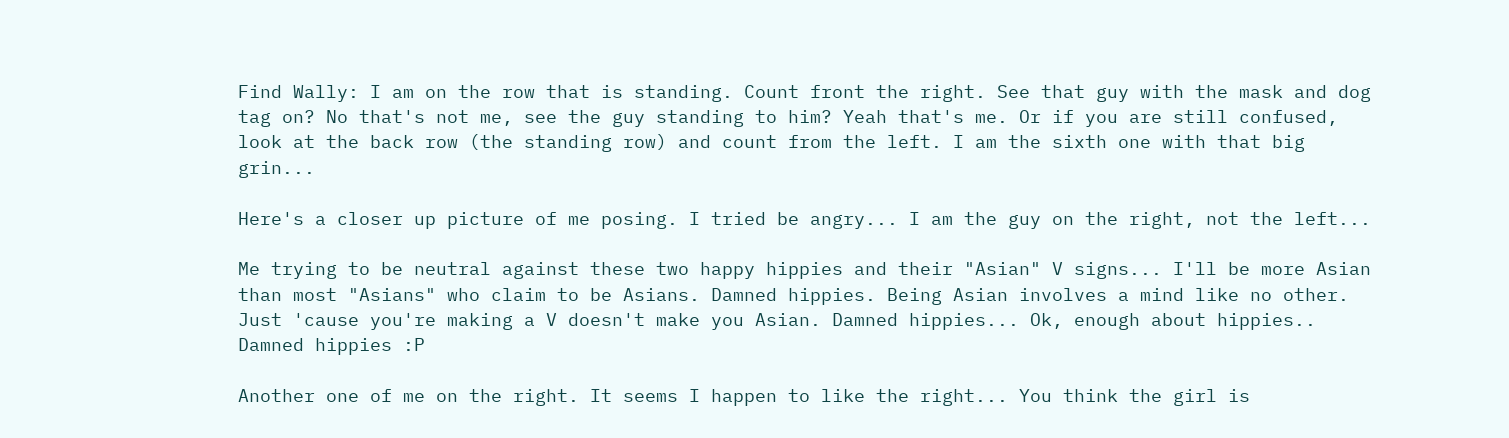Find Wally: I am on the row that is standing. Count front the right. See that guy with the mask and dog tag on? No that's not me, see the guy standing to him? Yeah that's me. Or if you are still confused, look at the back row (the standing row) and count from the left. I am the sixth one with that big grin...

Here's a closer up picture of me posing. I tried be angry... I am the guy on the right, not the left...

Me trying to be neutral against these two happy hippies and their "Asian" V signs... I'll be more Asian than most "Asians" who claim to be Asians. Damned hippies. Being Asian involves a mind like no other. Just 'cause you're making a V doesn't make you Asian. Damned hippies... Ok, enough about hippies.. Damned hippies :P

Another one of me on the right. It seems I happen to like the right... You think the girl is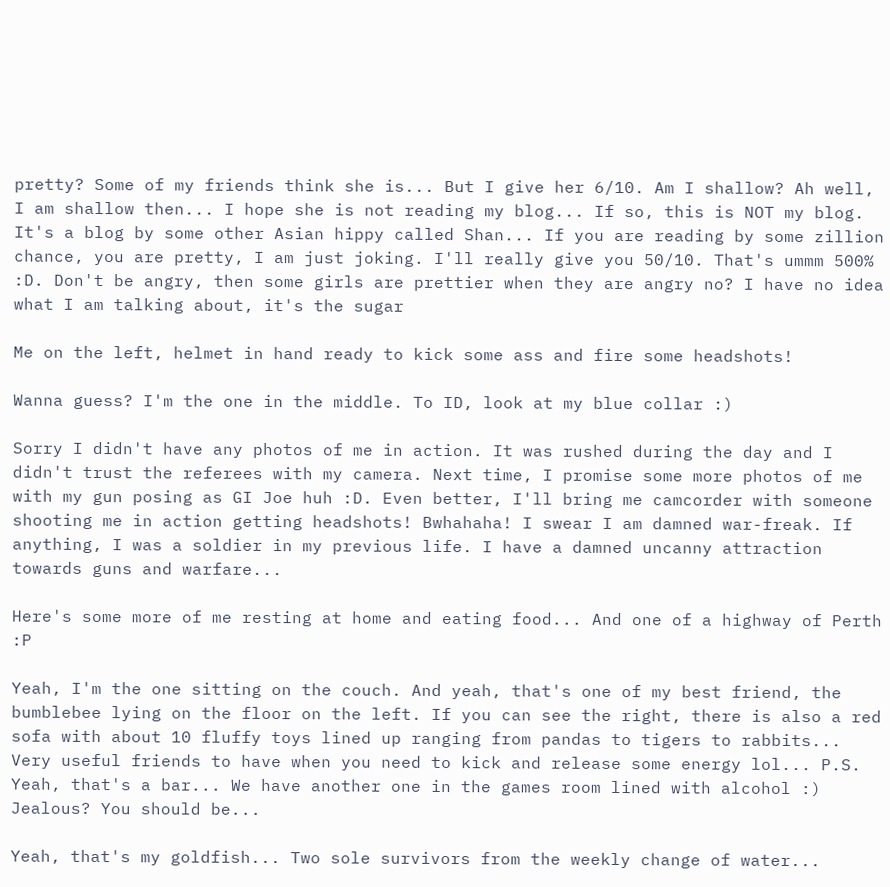pretty? Some of my friends think she is... But I give her 6/10. Am I shallow? Ah well, I am shallow then... I hope she is not reading my blog... If so, this is NOT my blog. It's a blog by some other Asian hippy called Shan... If you are reading by some zillion chance, you are pretty, I am just joking. I'll really give you 50/10. That's ummm 500% :D. Don't be angry, then some girls are prettier when they are angry no? I have no idea what I am talking about, it's the sugar

Me on the left, helmet in hand ready to kick some ass and fire some headshots!

Wanna guess? I'm the one in the middle. To ID, look at my blue collar :)

Sorry I didn't have any photos of me in action. It was rushed during the day and I didn't trust the referees with my camera. Next time, I promise some more photos of me with my gun posing as GI Joe huh :D. Even better, I'll bring me camcorder with someone shooting me in action getting headshots! Bwhahaha! I swear I am damned war-freak. If anything, I was a soldier in my previous life. I have a damned uncanny attraction towards guns and warfare...

Here's some more of me resting at home and eating food... And one of a highway of Perth :P

Yeah, I'm the one sitting on the couch. And yeah, that's one of my best friend, the bumblebee lying on the floor on the left. If you can see the right, there is also a red sofa with about 10 fluffy toys lined up ranging from pandas to tigers to rabbits... Very useful friends to have when you need to kick and release some energy lol... P.S. Yeah, that's a bar... We have another one in the games room lined with alcohol :) Jealous? You should be...

Yeah, that's my goldfish... Two sole survivors from the weekly change of water...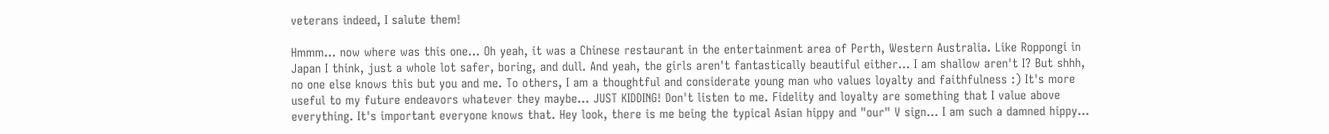veterans indeed, I salute them!

Hmmm... now where was this one... Oh yeah, it was a Chinese restaurant in the entertainment area of Perth, Western Australia. Like Roppongi in Japan I think, just a whole lot safer, boring, and dull. And yeah, the girls aren't fantastically beautiful either... I am shallow aren't I? But shhh, no one else knows this but you and me. To others, I am a thoughtful and considerate young man who values loyalty and faithfulness :) It's more useful to my future endeavors whatever they maybe... JUST KIDDING! Don't listen to me. Fidelity and loyalty are something that I value above everything. It's important everyone knows that. Hey look, there is me being the typical Asian hippy and "our" V sign... I am such a damned hippy...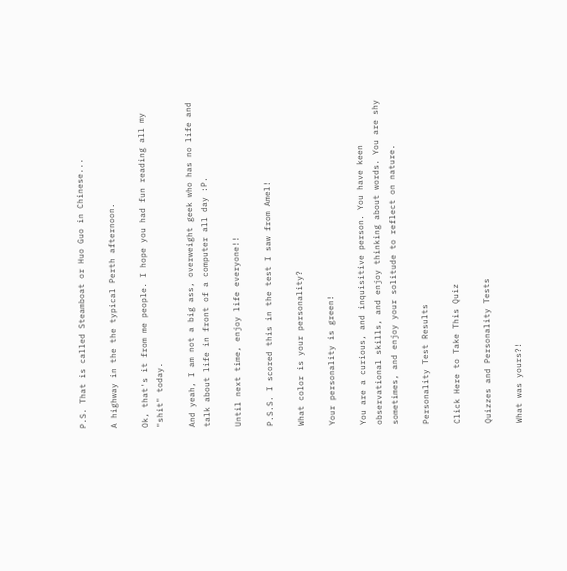P.S. That is called Steamboat or Huo Guo in Chinese...

A highway in the the typical Perth afternoon.

Ok, that's it from me people. I hope you had fun reading all my "shit" today.

And yeah, I am not a big ass, overweight geek who has no life and talk about life in front of a computer all day :P.

Until next time, enjoy life everyone!!

P.S.S. I scored this in the test I saw from Amel!

What color is your personality?

Your personality is green!

You are a curious, and inquisitive person. You have keen observational skills, and enjoy thinking about words. You are shy sometimes, and enjoy your solitude to reflect on nature.

Personality Test Results

Click Here to Take This Quiz

Quizzes and Personality Tests

What was yours?!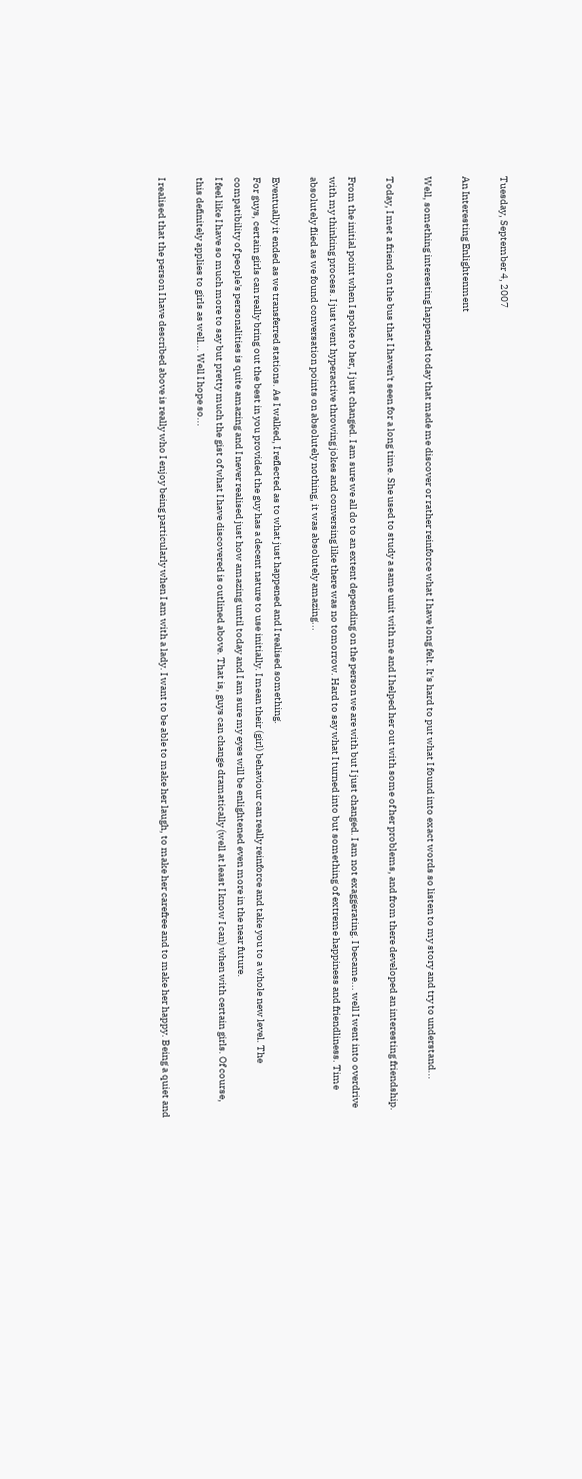Tuesday, September 4, 2007

An Interesting Enlightenment

Well, something interesting happened today that made me discover or rather reinforce what I have long felt. It's hard to put what I found into exact words so listen to my story and try to understand...

Today, I met a friend on the bus that I haven't seen for a long time. She used to study a same unit with me and I helped her out with some of her problems, and from there developed an interesting friendship.

From the initial point when I spoke to her, I just changed. I am sure we all do to an extent depending on the person we are with but I just changed. I am not exaggerating. I became... well I went into overdrive with my thinking process. I just went hyperactive throwing jokes and conversing like there was no tomorrow. Hard to say what I turned into but something of extreme happiness and friendliness. Time absolutely flied as we found conversation points on absolutely nothing, it was absolutely amazing...

Eventually it ended as we transferred stations. As I walked, I reflected as to what just happened and I realised something.
For guys, certain girls can really bring out the best in you provided the guy has a decent nature to use initially. I mean their (girl) behaviour can really reinforce and take you to a whole new level. The compatibility of people's personalities is quite amazing and I never realised just how amazing until today and I am sure my eyes will be enlightened even more in the near future.
I feel like I have so much more to say but pretty much the gist of what I have discovered is outlined above. That is, guys can change dramatically (well at least I know I can) when with certain girls. Of course, this definitely applies to girls as well... Well I hope so...

I realised that the person I have described above is really who I enjoy being particularly when I am with a lady. I want to be able to make her laugh, to make her carefree and to make her happy. Being a quiet and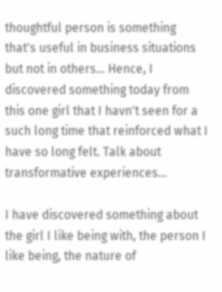thoughtful person is something that's useful in business situations but not in others... Hence, I discovered something today from this one girl that I havn't seen for a such long time that reinforced what I have so long felt. Talk about transformative experiences...

I have discovered something about the girl I like being with, the person I like being, the nature of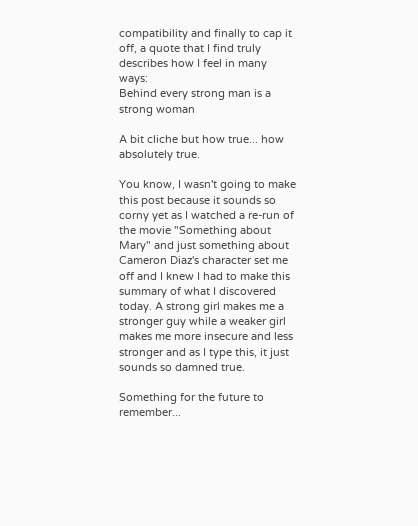compatibility and finally to cap it off, a quote that I find truly describes how I feel in many ways:
Behind every strong man is a strong woman

A bit cliche but how true... how absolutely true.

You know, I wasn't going to make this post because it sounds so corny yet as I watched a re-run of the movie "Something about Mary" and just something about Cameron Diaz's character set me off and I knew I had to make this summary of what I discovered today. A strong girl makes me a stronger guy while a weaker girl makes me more insecure and less stronger and as I type this, it just sounds so damned true.

Something for the future to remember...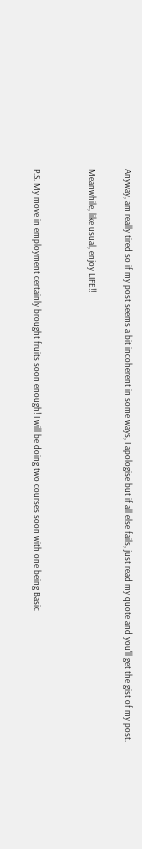Anyway, am really tired so if my post seems a bit incoherent in some ways, I apologise but if all else fails, just read my quote and you'll get the gist of my post.

Meanwhile, like usual, enjoy LIFE!!


P.S. My move in employment certainly brought fruits soon enough! I will be doing two courses soon with one being Basic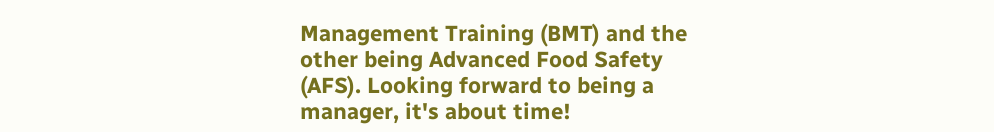Management Training (BMT) and the other being Advanced Food Safety (AFS). Looking forward to being a manager, it's about time!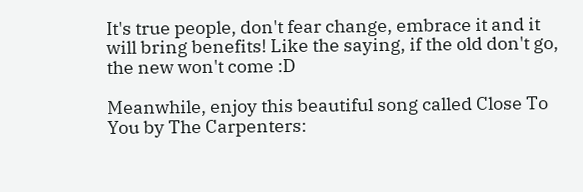It's true people, don't fear change, embrace it and it will bring benefits! Like the saying, if the old don't go, the new won't come :D

Meanwhile, enjoy this beautiful song called Close To You by The Carpenters: